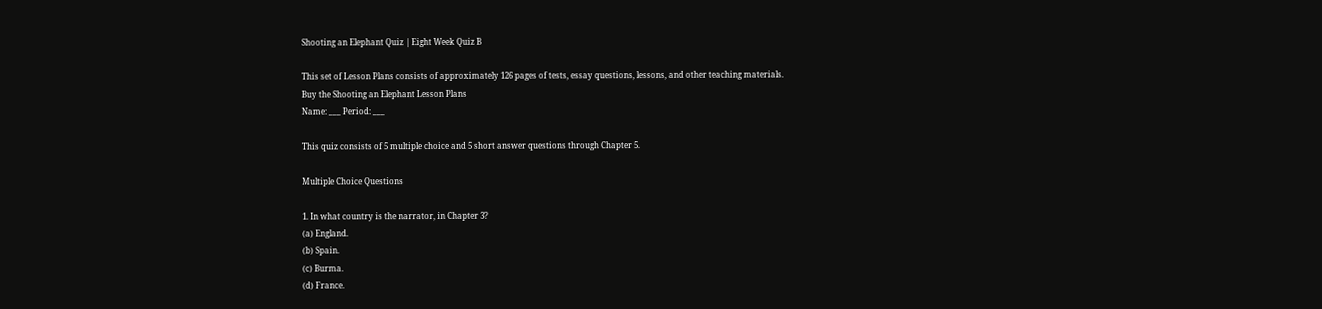Shooting an Elephant Quiz | Eight Week Quiz B

This set of Lesson Plans consists of approximately 126 pages of tests, essay questions, lessons, and other teaching materials.
Buy the Shooting an Elephant Lesson Plans
Name: ___ Period: ___

This quiz consists of 5 multiple choice and 5 short answer questions through Chapter 5.

Multiple Choice Questions

1. In what country is the narrator, in Chapter 3?
(a) England.
(b) Spain.
(c) Burma.
(d) France.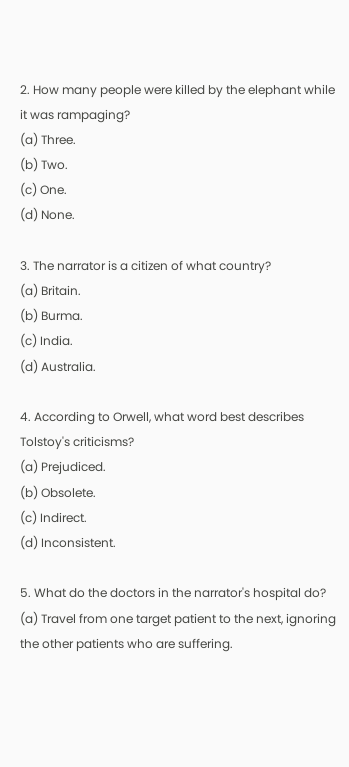2. How many people were killed by the elephant while it was rampaging?
(a) Three.
(b) Two.
(c) One.
(d) None.

3. The narrator is a citizen of what country?
(a) Britain.
(b) Burma.
(c) India.
(d) Australia.

4. According to Orwell, what word best describes Tolstoy's criticisms?
(a) Prejudiced.
(b) Obsolete.
(c) Indirect.
(d) Inconsistent.

5. What do the doctors in the narrator's hospital do?
(a) Travel from one target patient to the next, ignoring the other patients who are suffering.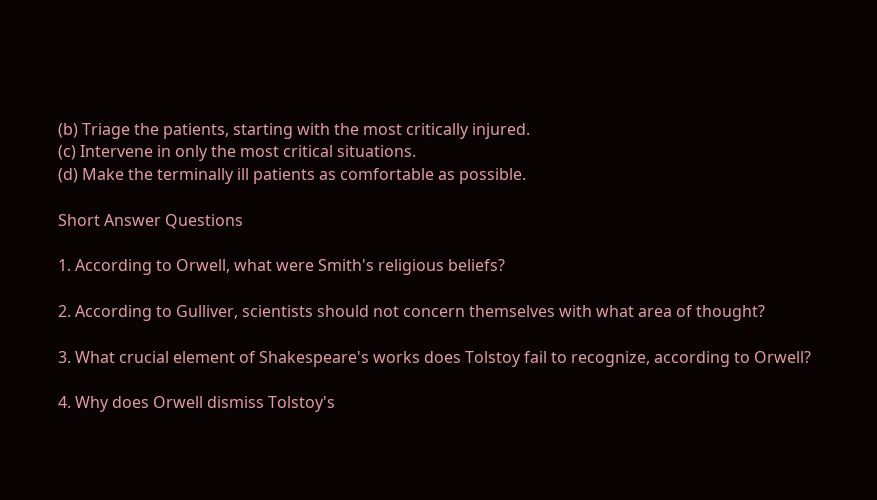(b) Triage the patients, starting with the most critically injured.
(c) Intervene in only the most critical situations.
(d) Make the terminally ill patients as comfortable as possible.

Short Answer Questions

1. According to Orwell, what were Smith's religious beliefs?

2. According to Gulliver, scientists should not concern themselves with what area of thought?

3. What crucial element of Shakespeare's works does Tolstoy fail to recognize, according to Orwell?

4. Why does Orwell dismiss Tolstoy's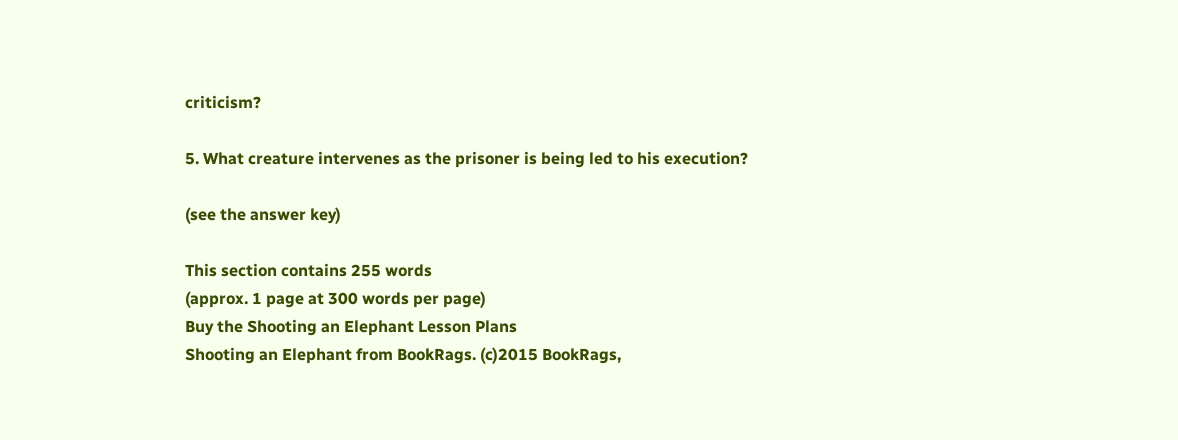criticism?

5. What creature intervenes as the prisoner is being led to his execution?

(see the answer key)

This section contains 255 words
(approx. 1 page at 300 words per page)
Buy the Shooting an Elephant Lesson Plans
Shooting an Elephant from BookRags. (c)2015 BookRags,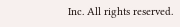Inc. All rights reserved.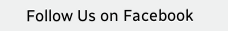Follow Us on Facebook